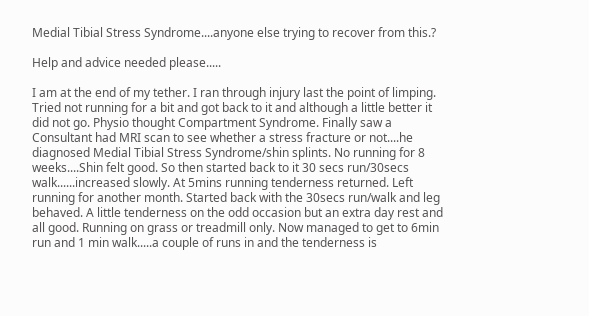Medial Tibial Stress Syndrome....anyone else trying to recover from this.?

Help and advice needed please.....

I am at the end of my tether. I ran through injury last the point of limping. Tried not running for a bit and got back to it and although a little better it did not go. Physio thought Compartment Syndrome. Finally saw a Consultant had MRI scan to see whether a stress fracture or not....he diagnosed Medial Tibial Stress Syndrome/shin splints. No running for 8 weeks....Shin felt good. So then started back to it 30 secs run/30secs walk......increased slowly. At 5mins running tenderness returned. Left running for another month. Started back with the 30secs run/walk and leg behaved. A little tenderness on the odd occasion but an extra day rest and all good. Running on grass or treadmill only. Now managed to get to 6min run and 1 min walk.....a couple of runs in and the tenderness is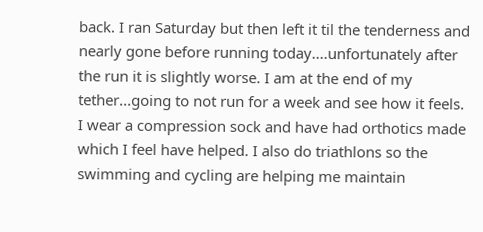back. I ran Saturday but then left it til the tenderness and nearly gone before running today....unfortunately after the run it is slightly worse. I am at the end of my tether...going to not run for a week and see how it feels. I wear a compression sock and have had orthotics made which I feel have helped. I also do triathlons so the swimming and cycling are helping me maintain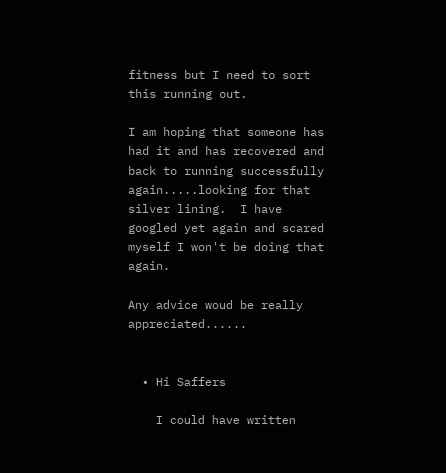fitness but I need to sort this running out.

I am hoping that someone has had it and has recovered and back to running successfully again.....looking for that silver lining.  I have googled yet again and scared myself I won't be doing that again.

Any advice woud be really appreciated......


  • Hi Saffers

    I could have written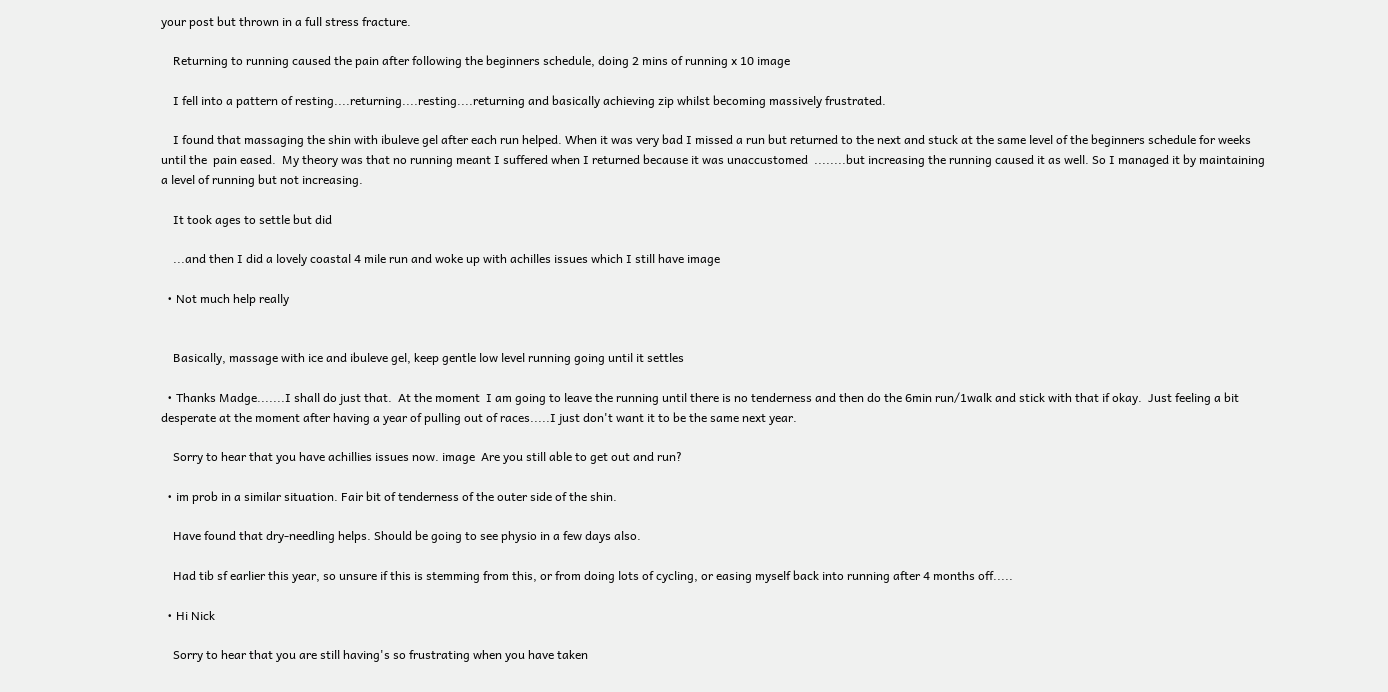your post but thrown in a full stress fracture.

    Returning to running caused the pain after following the beginners schedule, doing 2 mins of running x 10 image

    I fell into a pattern of resting....returning....resting....returning and basically achieving zip whilst becoming massively frustrated.

    I found that massaging the shin with ibuleve gel after each run helped. When it was very bad I missed a run but returned to the next and stuck at the same level of the beginners schedule for weeks until the  pain eased.  My theory was that no running meant I suffered when I returned because it was unaccustomed  ........but increasing the running caused it as well. So I managed it by maintaining a level of running but not increasing.

    It took ages to settle but did

    ...and then I did a lovely coastal 4 mile run and woke up with achilles issues which I still have image

  • Not much help really


    Basically, massage with ice and ibuleve gel, keep gentle low level running going until it settles

  • Thanks Madge.......I shall do just that.  At the moment  I am going to leave the running until there is no tenderness and then do the 6min run/1walk and stick with that if okay.  Just feeling a bit desperate at the moment after having a year of pulling out of races.....I just don't want it to be the same next year.

    Sorry to hear that you have achillies issues now. image  Are you still able to get out and run?

  • im prob in a similar situation. Fair bit of tenderness of the outer side of the shin.

    Have found that dry-needling helps. Should be going to see physio in a few days also.

    Had tib sf earlier this year, so unsure if this is stemming from this, or from doing lots of cycling, or easing myself back into running after 4 months off.....

  • Hi Nick

    Sorry to hear that you are still having's so frustrating when you have taken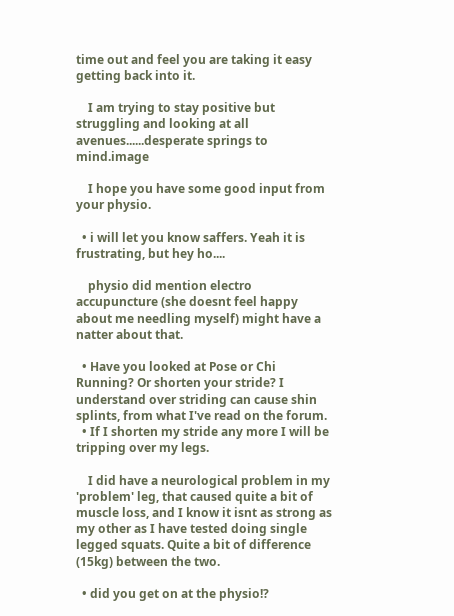time out and feel you are taking it easy getting back into it.

    I am trying to stay positive but struggling and looking at all avenues......desperate springs to mind.image

    I hope you have some good input from your physio.

  • i will let you know saffers. Yeah it is frustrating, but hey ho....

    physio did mention electro accupuncture (she doesnt feel happy about me needling myself) might have a natter about that.

  • Have you looked at Pose or Chi Running? Or shorten your stride? I understand over striding can cause shin splints, from what I've read on the forum.
  • If I shorten my stride any more I will be tripping over my legs.

    I did have a neurological problem in my 'problem' leg, that caused quite a bit of muscle loss, and I know it isnt as strong as my other as I have tested doing single legged squats. Quite a bit of difference (15kg) between the two.

  • did you get on at the physio!?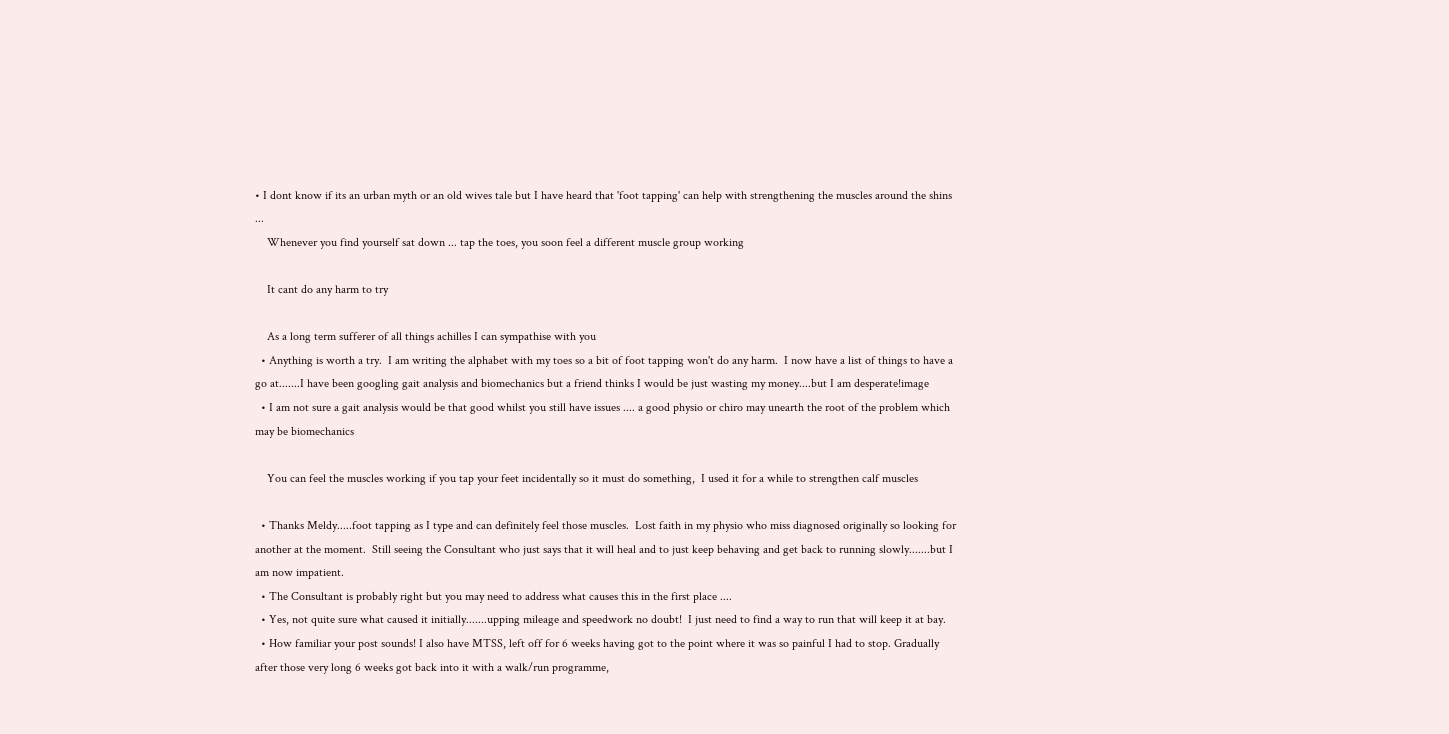• I dont know if its an urban myth or an old wives tale but I have heard that 'foot tapping' can help with strengthening the muscles around the shins ...
    Whenever you find yourself sat down ... tap the toes, you soon feel a different muscle group working

    It cant do any harm to try

    As a long term sufferer of all things achilles I can sympathise with you
  • Anything is worth a try.  I am writing the alphabet with my toes so a bit of foot tapping won't do any harm.  I now have a list of things to have a go at.......I have been googling gait analysis and biomechanics but a friend thinks I would be just wasting my money....but I am desperate!image
  • I am not sure a gait analysis would be that good whilst you still have issues .... a good physio or chiro may unearth the root of the problem which may be biomechanics

    You can feel the muscles working if you tap your feet incidentally so it must do something,  I used it for a while to strengthen calf muscles

  • Thanks Meldy.....foot tapping as I type and can definitely feel those muscles.  Lost faith in my physio who miss diagnosed originally so looking for another at the moment.  Still seeing the Consultant who just says that it will heal and to just keep behaving and get back to running slowly.......but I am now impatient.
  • The Consultant is probably right but you may need to address what causes this in the first place ....
  • Yes, not quite sure what caused it initially.......upping mileage and speedwork no doubt!  I just need to find a way to run that will keep it at bay.
  • How familiar your post sounds! I also have MTSS, left off for 6 weeks having got to the point where it was so painful I had to stop. Gradually after those very long 6 weeks got back into it with a walk/run programme,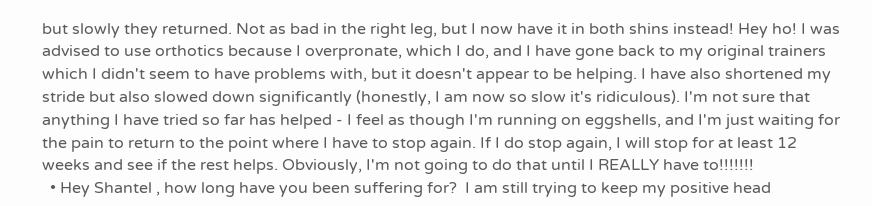but slowly they returned. Not as bad in the right leg, but I now have it in both shins instead! Hey ho! I was advised to use orthotics because I overpronate, which I do, and I have gone back to my original trainers which I didn't seem to have problems with, but it doesn't appear to be helping. I have also shortened my stride but also slowed down significantly (honestly, I am now so slow it's ridiculous). I'm not sure that anything I have tried so far has helped - I feel as though I'm running on eggshells, and I'm just waiting for the pain to return to the point where I have to stop again. If I do stop again, I will stop for at least 12 weeks and see if the rest helps. Obviously, I'm not going to do that until I REALLY have to!!!!!!!
  • Hey Shantel , how long have you been suffering for?  I am still trying to keep my positive head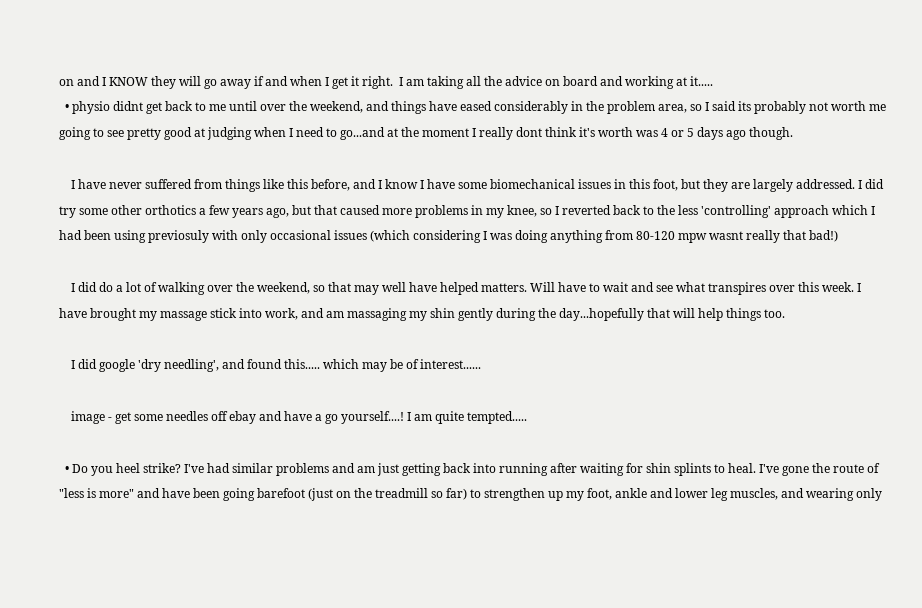on and I KNOW they will go away if and when I get it right.  I am taking all the advice on board and working at it.....
  • physio didnt get back to me until over the weekend, and things have eased considerably in the problem area, so I said its probably not worth me going to see pretty good at judging when I need to go...and at the moment I really dont think it's worth was 4 or 5 days ago though.

    I have never suffered from things like this before, and I know I have some biomechanical issues in this foot, but they are largely addressed. I did try some other orthotics a few years ago, but that caused more problems in my knee, so I reverted back to the less 'controlling' approach which I had been using previosuly with only occasional issues (which considering I was doing anything from 80-120 mpw wasnt really that bad!)

    I did do a lot of walking over the weekend, so that may well have helped matters. Will have to wait and see what transpires over this week. I have brought my massage stick into work, and am massaging my shin gently during the day...hopefully that will help things too.

    I did google 'dry needling', and found this..... which may be of interest......

    image - get some needles off ebay and have a go yourself....! I am quite tempted.....

  • Do you heel strike? I've had similar problems and am just getting back into running after waiting for shin splints to heal. I've gone the route of "less is more" and have been going barefoot (just on the treadmill so far) to strengthen up my foot, ankle and lower leg muscles, and wearing only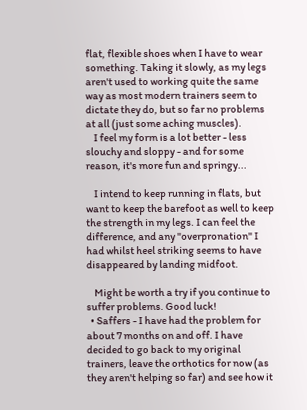flat, flexible shoes when I have to wear something. Taking it slowly, as my legs aren't used to working quite the same way as most modern trainers seem to dictate they do, but so far no problems at all (just some aching muscles).
    I feel my form is a lot better - less slouchy and sloppy - and for some reason, it's more fun and springy...

    I intend to keep running in flats, but want to keep the barefoot as well to keep the strength in my legs. I can feel the difference, and any "overpronation" I had whilst heel striking seems to have disappeared by landing midfoot.

    Might be worth a try if you continue to suffer problems. Good luck!
  • Saffers - I have had the problem for about 7 months on and off. I have decided to go back to my original trainers, leave the orthotics for now (as they aren't helping so far) and see how it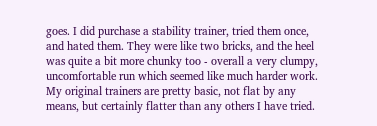goes. I did purchase a stability trainer, tried them once, and hated them. They were like two bricks, and the heel was quite a bit more chunky too - overall a very clumpy, uncomfortable run which seemed like much harder work. My original trainers are pretty basic, not flat by any means, but certainly flatter than any others I have tried.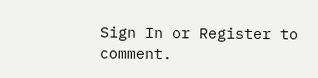Sign In or Register to comment.